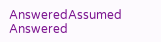AnsweredAssumed Answered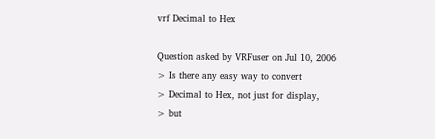vrf Decimal to Hex

Question asked by VRFuser on Jul 10, 2006
> Is there any easy way to convert
> Decimal to Hex, not just for display,
> but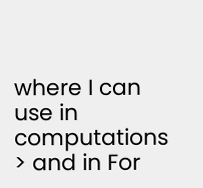where I can use in computations
> and in For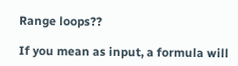Range loops??

If you mean as input, a formula will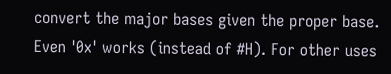convert the major bases given the proper base. Even '0x' works (instead of #H). For other uses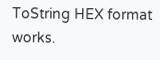ToString HEX format works.